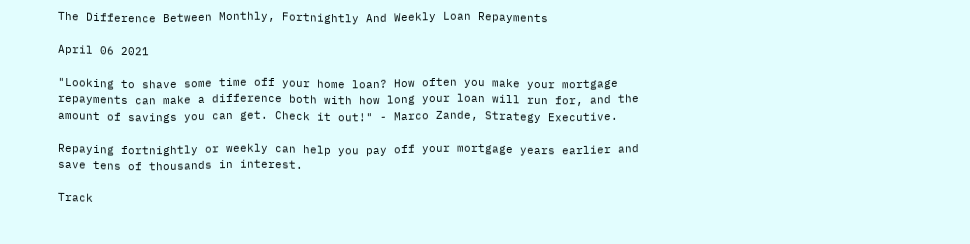The Difference Between Monthly, Fortnightly And Weekly Loan Repayments

April 06 2021

"Looking to shave some time off your home loan? How often you make your mortgage repayments can make a difference both with how long your loan will run for, and the amount of savings you can get. Check it out!" - Marco Zande, Strategy Executive.

Repaying fortnightly or weekly can help you pay off your mortgage years earlier and save tens of thousands in interest.

Track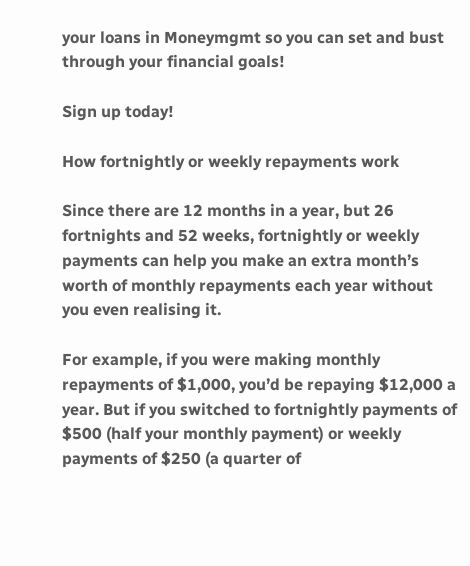your loans in Moneymgmt so you can set and bust through your financial goals!

Sign up today!

How fortnightly or weekly repayments work

Since there are 12 months in a year, but 26 fortnights and 52 weeks, fortnightly or weekly payments can help you make an extra month’s worth of monthly repayments each year without you even realising it.

For example, if you were making monthly repayments of $1,000, you’d be repaying $12,000 a year. But if you switched to fortnightly payments of $500 (half your monthly payment) or weekly payments of $250 (a quarter of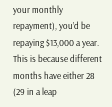your monthly repayment), you’d be repaying $13,000 a year. This is because different months have either 28 (29 in a leap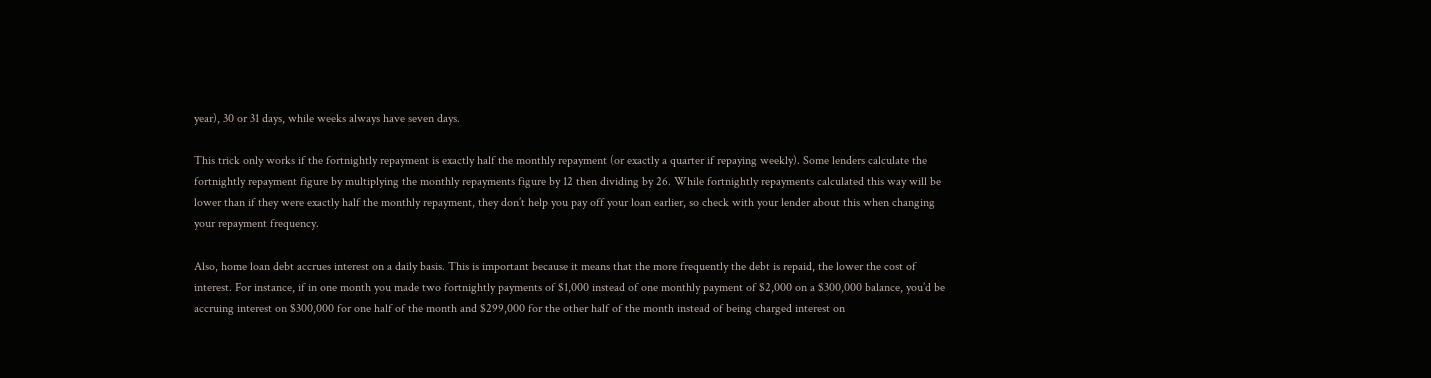year), 30 or 31 days, while weeks always have seven days.

This trick only works if the fortnightly repayment is exactly half the monthly repayment (or exactly a quarter if repaying weekly). Some lenders calculate the fortnightly repayment figure by multiplying the monthly repayments figure by 12 then dividing by 26. While fortnightly repayments calculated this way will be lower than if they were exactly half the monthly repayment, they don’t help you pay off your loan earlier, so check with your lender about this when changing your repayment frequency.

Also, home loan debt accrues interest on a daily basis. This is important because it means that the more frequently the debt is repaid, the lower the cost of interest. For instance, if in one month you made two fortnightly payments of $1,000 instead of one monthly payment of $2,000 on a $300,000 balance, you’d be accruing interest on $300,000 for one half of the month and $299,000 for the other half of the month instead of being charged interest on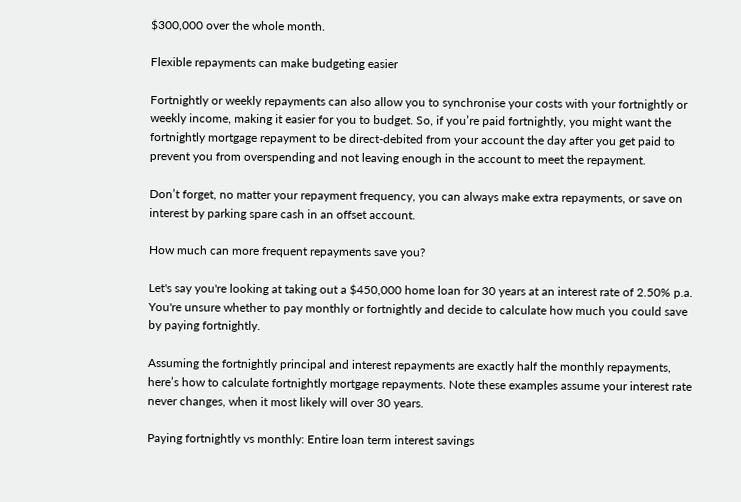$300,000 over the whole month.

Flexible repayments can make budgeting easier

Fortnightly or weekly repayments can also allow you to synchronise your costs with your fortnightly or weekly income, making it easier for you to budget. So, if you’re paid fortnightly, you might want the fortnightly mortgage repayment to be direct-debited from your account the day after you get paid to prevent you from overspending and not leaving enough in the account to meet the repayment.

Don’t forget, no matter your repayment frequency, you can always make extra repayments, or save on interest by parking spare cash in an offset account.

How much can more frequent repayments save you?

Let's say you're looking at taking out a $450,000 home loan for 30 years at an interest rate of 2.50% p.a. You're unsure whether to pay monthly or fortnightly and decide to calculate how much you could save by paying fortnightly.

Assuming the fortnightly principal and interest repayments are exactly half the monthly repayments, here’s how to calculate fortnightly mortgage repayments. Note these examples assume your interest rate never changes, when it most likely will over 30 years.

Paying fortnightly vs monthly: Entire loan term interest savings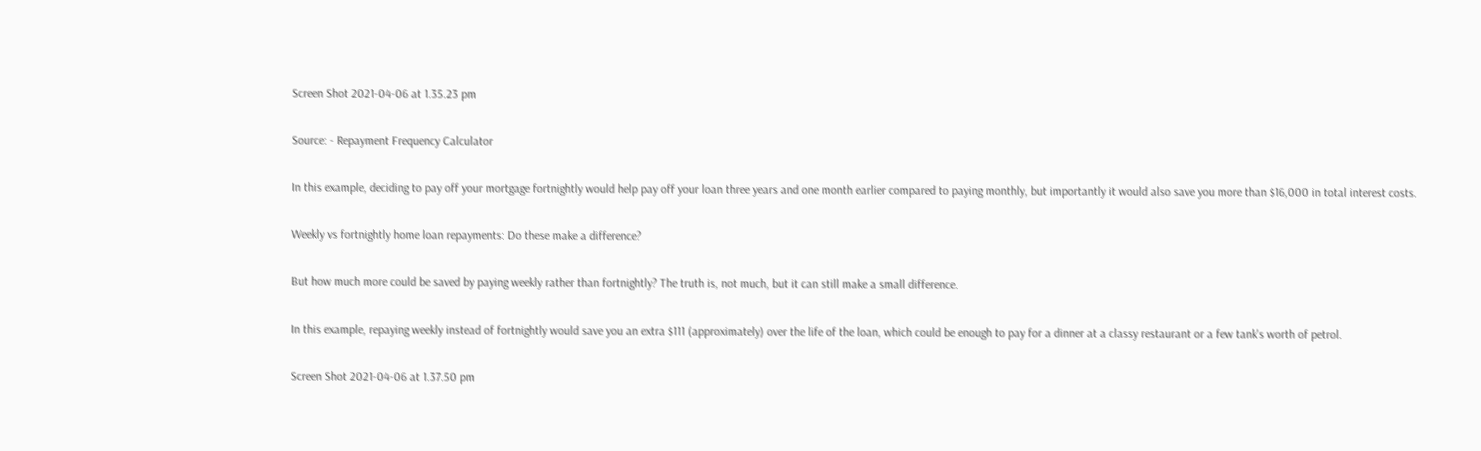Screen Shot 2021-04-06 at 1.35.23 pm

Source: - Repayment Frequency Calculator

In this example, deciding to pay off your mortgage fortnightly would help pay off your loan three years and one month earlier compared to paying monthly, but importantly it would also save you more than $16,000 in total interest costs.

Weekly vs fortnightly home loan repayments: Do these make a difference?

But how much more could be saved by paying weekly rather than fortnightly? The truth is, not much, but it can still make a small difference.

In this example, repaying weekly instead of fortnightly would save you an extra $111 (approximately) over the life of the loan, which could be enough to pay for a dinner at a classy restaurant or a few tank's worth of petrol.

Screen Shot 2021-04-06 at 1.37.50 pm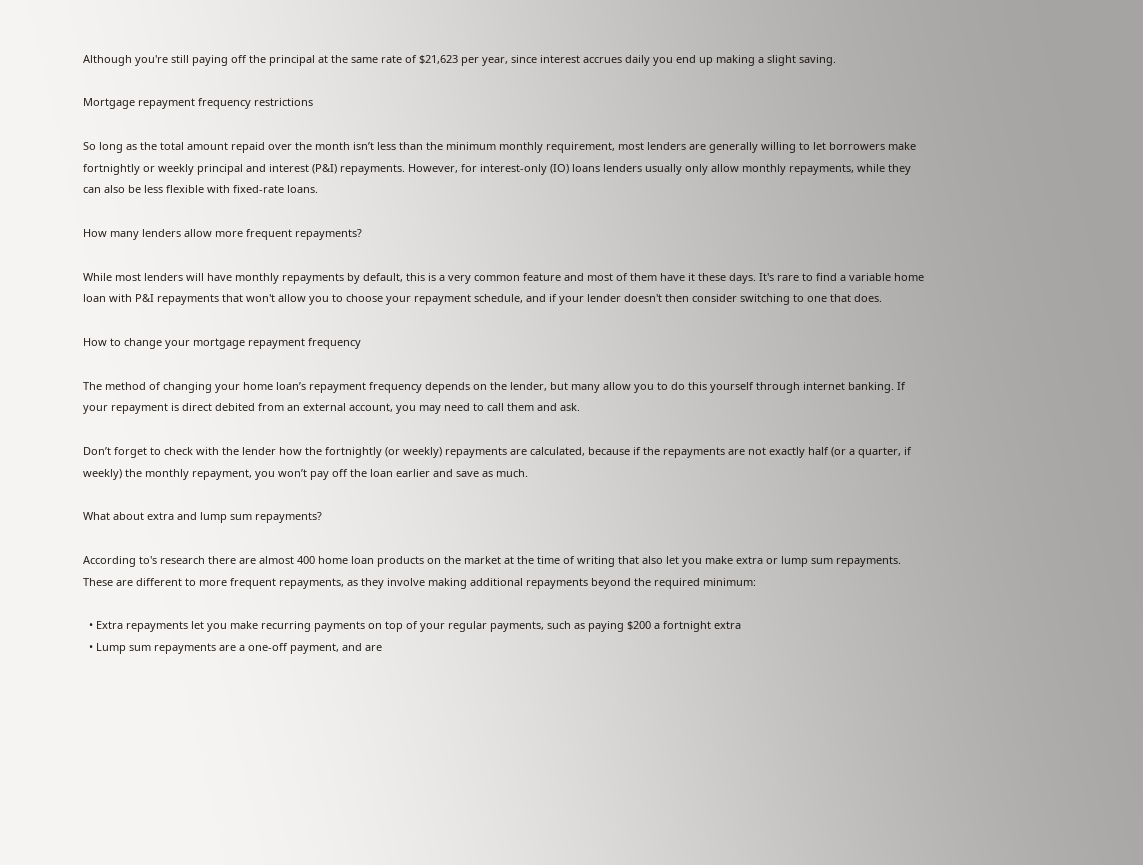Although you're still paying off the principal at the same rate of $21,623 per year, since interest accrues daily you end up making a slight saving.

Mortgage repayment frequency restrictions

So long as the total amount repaid over the month isn’t less than the minimum monthly requirement, most lenders are generally willing to let borrowers make fortnightly or weekly principal and interest (P&I) repayments. However, for interest-only (IO) loans lenders usually only allow monthly repayments, while they can also be less flexible with fixed-rate loans.

How many lenders allow more frequent repayments?

While most lenders will have monthly repayments by default, this is a very common feature and most of them have it these days. It's rare to find a variable home loan with P&I repayments that won't allow you to choose your repayment schedule, and if your lender doesn't then consider switching to one that does.

How to change your mortgage repayment frequency

The method of changing your home loan’s repayment frequency depends on the lender, but many allow you to do this yourself through internet banking. If your repayment is direct debited from an external account, you may need to call them and ask.

Don’t forget to check with the lender how the fortnightly (or weekly) repayments are calculated, because if the repayments are not exactly half (or a quarter, if weekly) the monthly repayment, you won’t pay off the loan earlier and save as much.

What about extra and lump sum repayments?

According to's research there are almost 400 home loan products on the market at the time of writing that also let you make extra or lump sum repayments. These are different to more frequent repayments, as they involve making additional repayments beyond the required minimum:

  • Extra repayments let you make recurring payments on top of your regular payments, such as paying $200 a fortnight extra
  • Lump sum repayments are a one-off payment, and are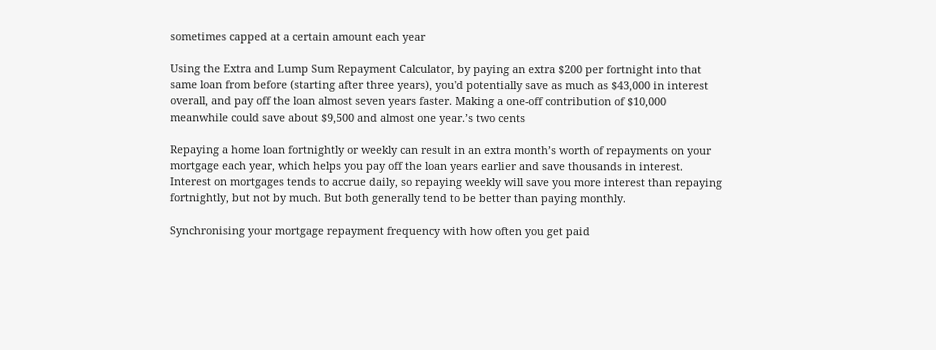sometimes capped at a certain amount each year

Using the Extra and Lump Sum Repayment Calculator, by paying an extra $200 per fortnight into that same loan from before (starting after three years), you'd potentially save as much as $43,000 in interest overall, and pay off the loan almost seven years faster. Making a one-off contribution of $10,000 meanwhile could save about $9,500 and almost one year.’s two cents

Repaying a home loan fortnightly or weekly can result in an extra month’s worth of repayments on your mortgage each year, which helps you pay off the loan years earlier and save thousands in interest. Interest on mortgages tends to accrue daily, so repaying weekly will save you more interest than repaying fortnightly, but not by much. But both generally tend to be better than paying monthly.

Synchronising your mortgage repayment frequency with how often you get paid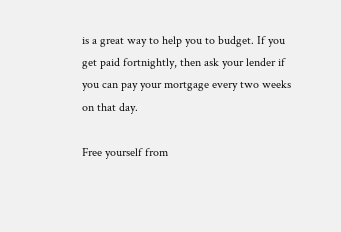is a great way to help you to budget. If you get paid fortnightly, then ask your lender if you can pay your mortgage every two weeks on that day.

Free yourself from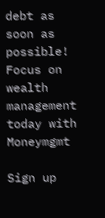debt as soon as possible! Focus on wealth management today with Moneymgmt

Sign up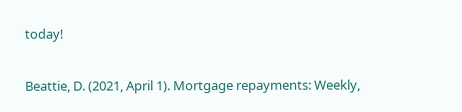today!


Beattie, D. (2021, April 1). Mortgage repayments: Weekly,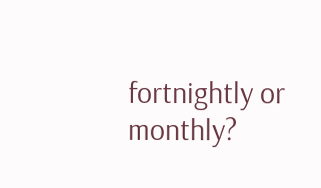fortnightly or monthly?